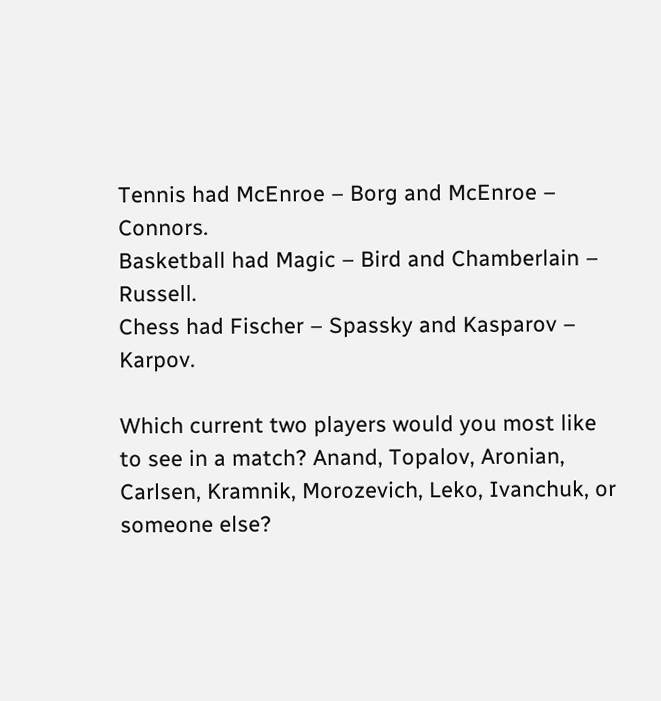Tennis had McEnroe – Borg and McEnroe – Connors.
Basketball had Magic – Bird and Chamberlain – Russell.
Chess had Fischer – Spassky and Kasparov – Karpov.

Which current two players would you most like to see in a match? Anand, Topalov, Aronian, Carlsen, Kramnik, Morozevich, Leko, Ivanchuk, or someone else?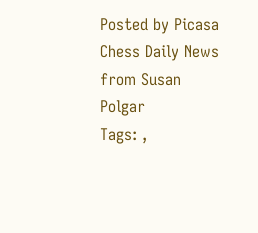Posted by Picasa
Chess Daily News from Susan Polgar
Tags: ,